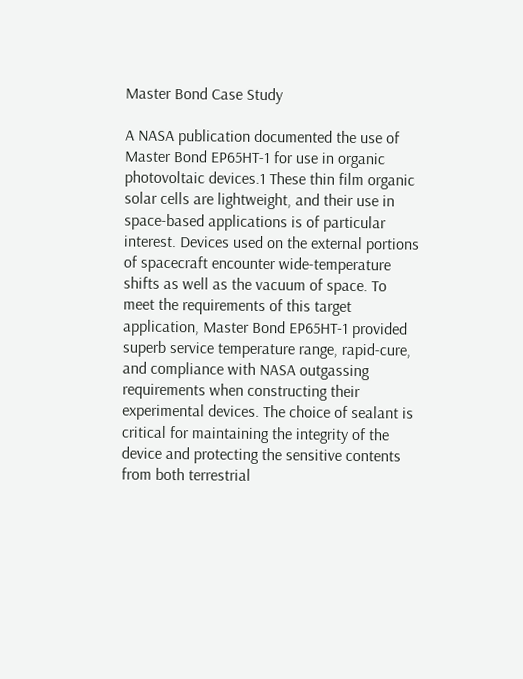Master Bond Case Study

A NASA publication documented the use of Master Bond EP65HT-1 for use in organic photovoltaic devices.1 These thin film organic solar cells are lightweight, and their use in space-based applications is of particular interest. Devices used on the external portions of spacecraft encounter wide-temperature shifts as well as the vacuum of space. To meet the requirements of this target application, Master Bond EP65HT-1 provided superb service temperature range, rapid-cure, and compliance with NASA outgassing requirements when constructing their experimental devices. The choice of sealant is critical for maintaining the integrity of the device and protecting the sensitive contents from both terrestrial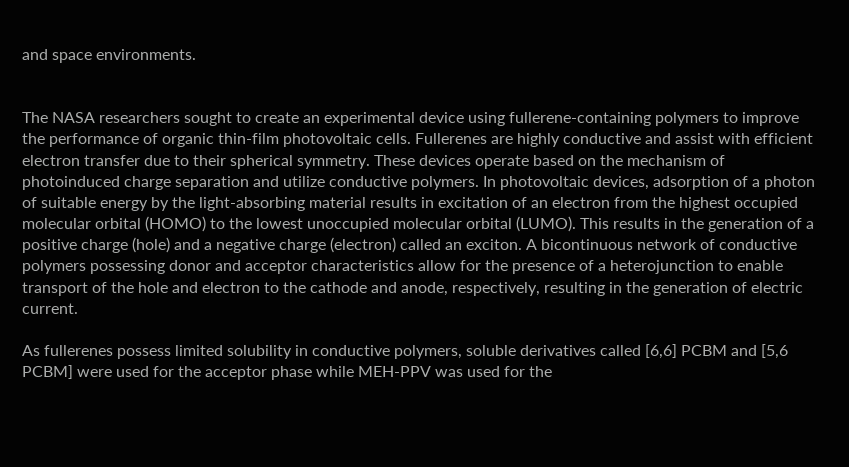and space environments.


The NASA researchers sought to create an experimental device using fullerene-containing polymers to improve the performance of organic thin-film photovoltaic cells. Fullerenes are highly conductive and assist with efficient electron transfer due to their spherical symmetry. These devices operate based on the mechanism of photoinduced charge separation and utilize conductive polymers. In photovoltaic devices, adsorption of a photon of suitable energy by the light-absorbing material results in excitation of an electron from the highest occupied molecular orbital (HOMO) to the lowest unoccupied molecular orbital (LUMO). This results in the generation of a positive charge (hole) and a negative charge (electron) called an exciton. A bicontinuous network of conductive polymers possessing donor and acceptor characteristics allow for the presence of a heterojunction to enable transport of the hole and electron to the cathode and anode, respectively, resulting in the generation of electric current.

As fullerenes possess limited solubility in conductive polymers, soluble derivatives called [6,6] PCBM and [5,6 PCBM] were used for the acceptor phase while MEH-PPV was used for the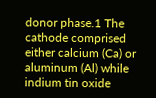donor phase.1 The cathode comprised either calcium (Ca) or aluminum (Al) while indium tin oxide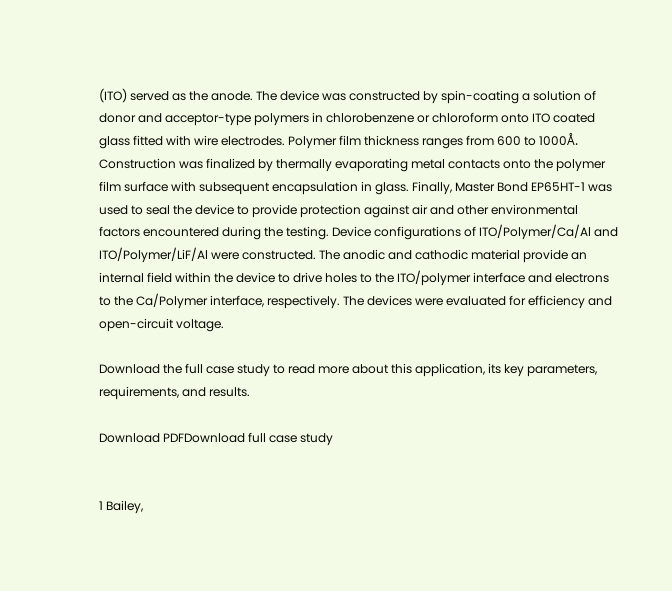(ITO) served as the anode. The device was constructed by spin-coating a solution of donor and acceptor-type polymers in chlorobenzene or chloroform onto ITO coated glass fitted with wire electrodes. Polymer film thickness ranges from 600 to 1000Å. Construction was finalized by thermally evaporating metal contacts onto the polymer film surface with subsequent encapsulation in glass. Finally, Master Bond EP65HT-1 was used to seal the device to provide protection against air and other environmental factors encountered during the testing. Device configurations of ITO/Polymer/Ca/Al and ITO/Polymer/LiF/Al were constructed. The anodic and cathodic material provide an internal field within the device to drive holes to the ITO/polymer interface and electrons to the Ca/Polymer interface, respectively. The devices were evaluated for efficiency and open-circuit voltage.

Download the full case study to read more about this application, its key parameters, requirements, and results.

Download PDFDownload full case study


1 Bailey,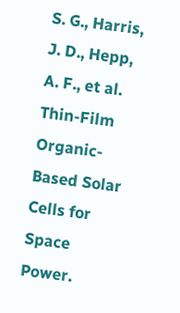S. G., Harris, J. D., Hepp, A. F., et al. Thin-Film Organic-Based Solar Cells for Space Power.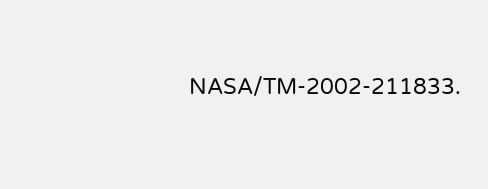NASA/TM-2002-211833.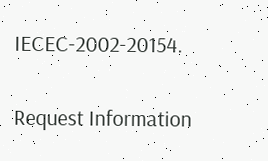IECEC-2002-20154.

Request Information